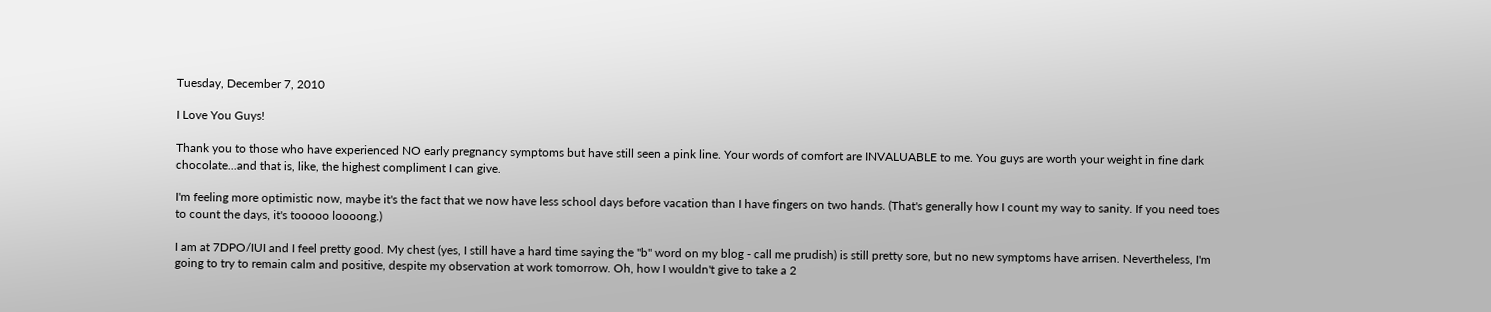Tuesday, December 7, 2010

I Love You Guys!

Thank you to those who have experienced NO early pregnancy symptoms but have still seen a pink line. Your words of comfort are INVALUABLE to me. You guys are worth your weight in fine dark chocolate...and that is, like, the highest compliment I can give.

I'm feeling more optimistic now, maybe it's the fact that we now have less school days before vacation than I have fingers on two hands. (That's generally how I count my way to sanity. If you need toes to count the days, it's tooooo loooong.)

I am at 7DPO/IUI and I feel pretty good. My chest (yes, I still have a hard time saying the "b" word on my blog - call me prudish) is still pretty sore, but no new symptoms have arrisen. Nevertheless, I'm going to try to remain calm and positive, despite my observation at work tomorrow. Oh, how I wouldn't give to take a 2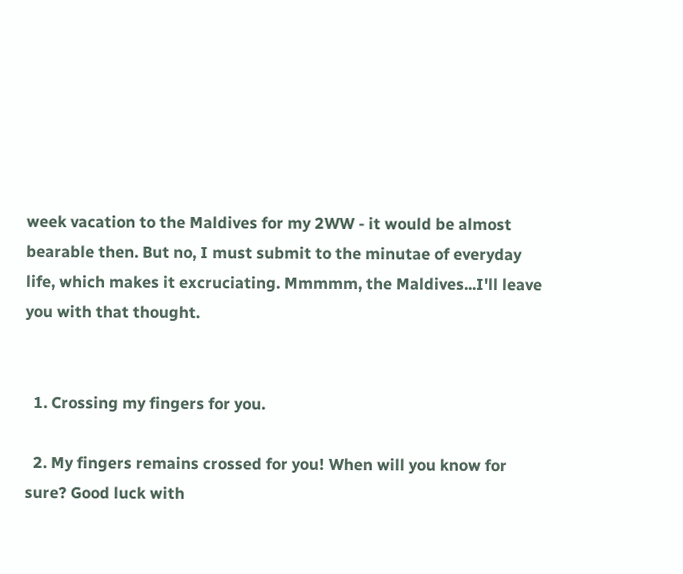week vacation to the Maldives for my 2WW - it would be almost bearable then. But no, I must submit to the minutae of everyday life, which makes it excruciating. Mmmmm, the Maldives...I'll leave you with that thought.


  1. Crossing my fingers for you.

  2. My fingers remains crossed for you! When will you know for sure? Good luck with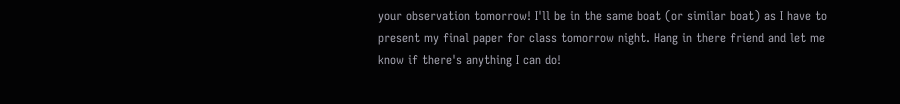your observation tomorrow! I'll be in the same boat (or similar boat) as I have to present my final paper for class tomorrow night. Hang in there friend and let me know if there's anything I can do!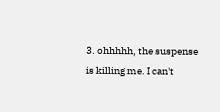3. ohhhhh, the suspense is killing me. I can't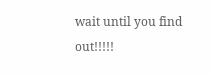wait until you find out!!!!!